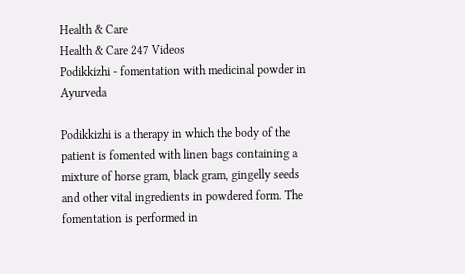Health & Care
Health & Care 247 Videos
Podikkizhi - fomentation with medicinal powder in Ayurveda

Podikkizhi is a therapy in which the body of the patient is fomented with linen bags containing a mixture of horse gram, black gram, gingelly seeds and other vital ingredients in powdered form. The fomentation is performed in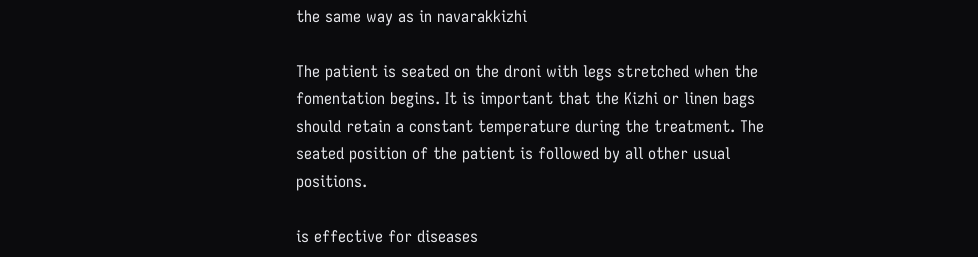the same way as in navarakkizhi

The patient is seated on the droni with legs stretched when the fomentation begins. It is important that the Kizhi or linen bags should retain a constant temperature during the treatment. The seated position of the patient is followed by all other usual positions.

is effective for diseases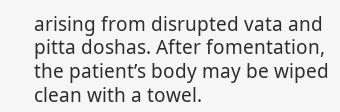arising from disrupted vata and pitta doshas. After fomentation, the patient’s body may be wiped clean with a towel.